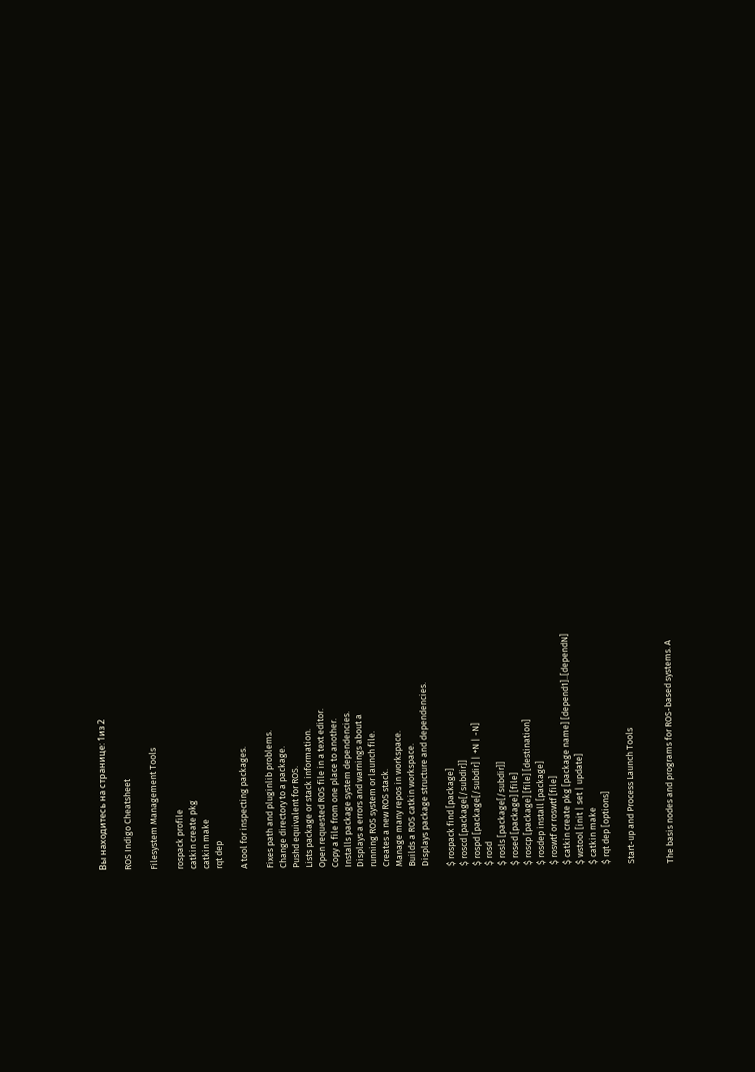Вы находитесь на странице: 1из 2

ROS Indigo Cheatsheet

Filesystem Management Tools

rospack profile
catkin create pkg
catkin make
rqt dep

A tool for inspecting packages.

Fixes path and pluginlib problems.
Change directory to a package.
Pushd equivalent for ROS.
Lists package or stack information.
Open requested ROS file in a text editor.
Copy a file from one place to another.
Installs package system dependencies.
Displays a errors and warnings about a
running ROS system or launch file.
Creates a new ROS stack.
Manage many repos in workspace.
Builds a ROS catkin workspace.
Displays package structure and dependencies.

$ rospack find [package]
$ roscd [package[/subdir]]
$ rospd [package[/subdir] | +N | -N]
$ rosd
$ rosls [package[/subdir]]
$ rosed [package] [file]
$ roscp [package] [file] [destination]
$ rosdep install [package]
$ roswtf or roswtf [file]
$ catkin create pkg [package name] [depend1]..[dependN]
$ wstool [init | set | update]
$ catkin make
$ rqt dep [options]

Start-up and Process Launch Tools


The basis nodes and programs for ROS-based systems. A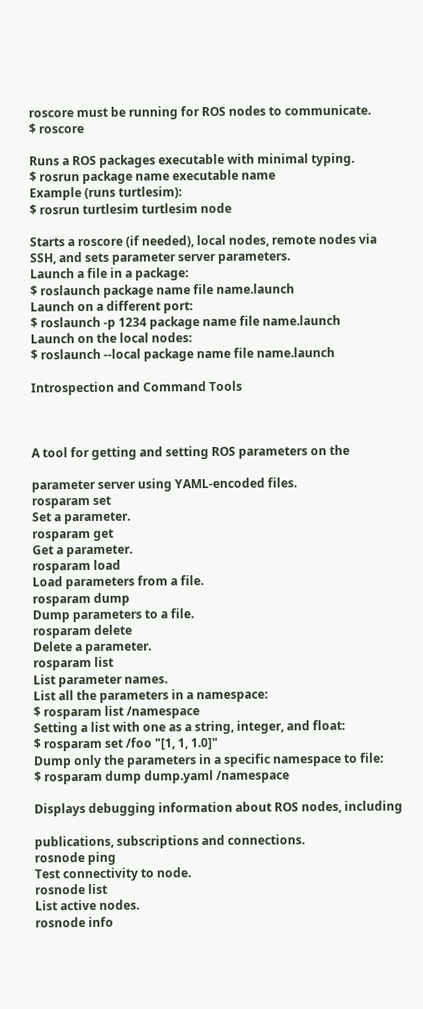roscore must be running for ROS nodes to communicate.
$ roscore

Runs a ROS packages executable with minimal typing.
$ rosrun package name executable name
Example (runs turtlesim):
$ rosrun turtlesim turtlesim node

Starts a roscore (if needed), local nodes, remote nodes via
SSH, and sets parameter server parameters.
Launch a file in a package:
$ roslaunch package name file name.launch
Launch on a different port:
$ roslaunch -p 1234 package name file name.launch
Launch on the local nodes:
$ roslaunch --local package name file name.launch

Introspection and Command Tools



A tool for getting and setting ROS parameters on the

parameter server using YAML-encoded files.
rosparam set
Set a parameter.
rosparam get
Get a parameter.
rosparam load
Load parameters from a file.
rosparam dump
Dump parameters to a file.
rosparam delete
Delete a parameter.
rosparam list
List parameter names.
List all the parameters in a namespace:
$ rosparam list /namespace
Setting a list with one as a string, integer, and float:
$ rosparam set /foo "[1, 1, 1.0]"
Dump only the parameters in a specific namespace to file:
$ rosparam dump dump.yaml /namespace

Displays debugging information about ROS nodes, including

publications, subscriptions and connections.
rosnode ping
Test connectivity to node.
rosnode list
List active nodes.
rosnode info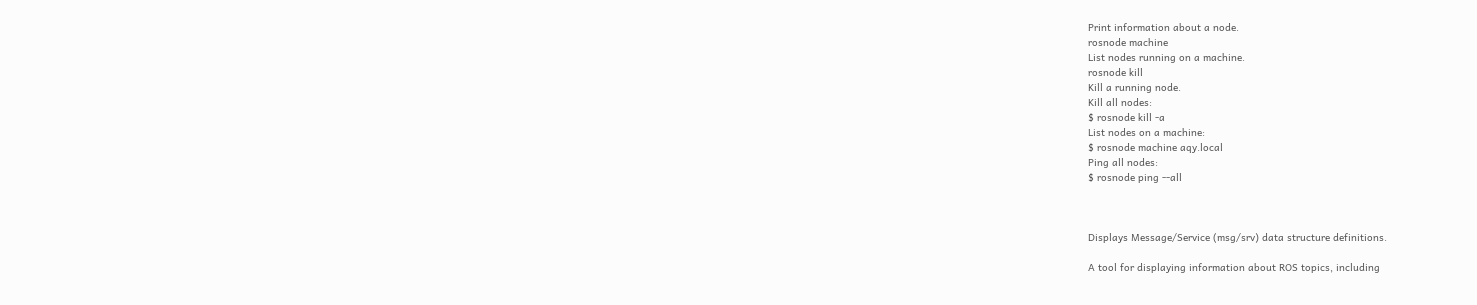Print information about a node.
rosnode machine
List nodes running on a machine.
rosnode kill
Kill a running node.
Kill all nodes:
$ rosnode kill -a
List nodes on a machine:
$ rosnode machine aqy.local
Ping all nodes:
$ rosnode ping --all



Displays Message/Service (msg/srv) data structure definitions.

A tool for displaying information about ROS topics, including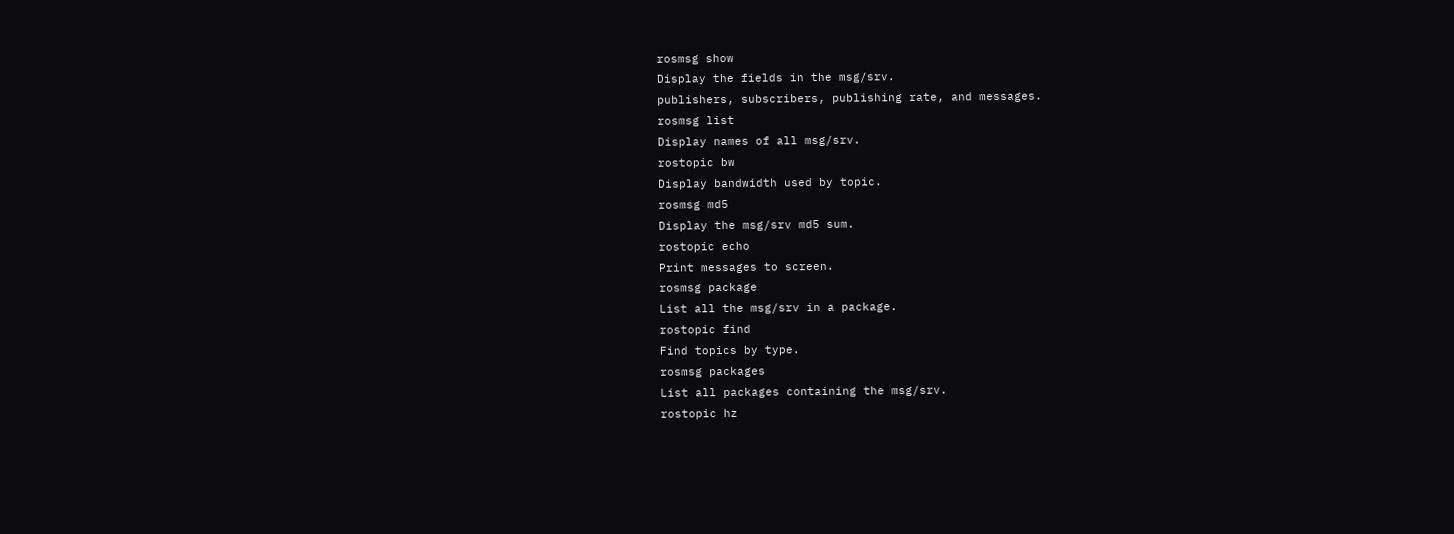rosmsg show
Display the fields in the msg/srv.
publishers, subscribers, publishing rate, and messages.
rosmsg list
Display names of all msg/srv.
rostopic bw
Display bandwidth used by topic.
rosmsg md5
Display the msg/srv md5 sum.
rostopic echo
Print messages to screen.
rosmsg package
List all the msg/srv in a package.
rostopic find
Find topics by type.
rosmsg packages
List all packages containing the msg/srv.
rostopic hz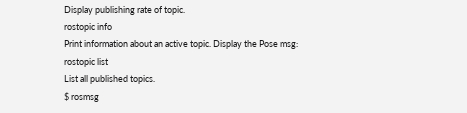Display publishing rate of topic.
rostopic info
Print information about an active topic. Display the Pose msg:
rostopic list
List all published topics.
$ rosmsg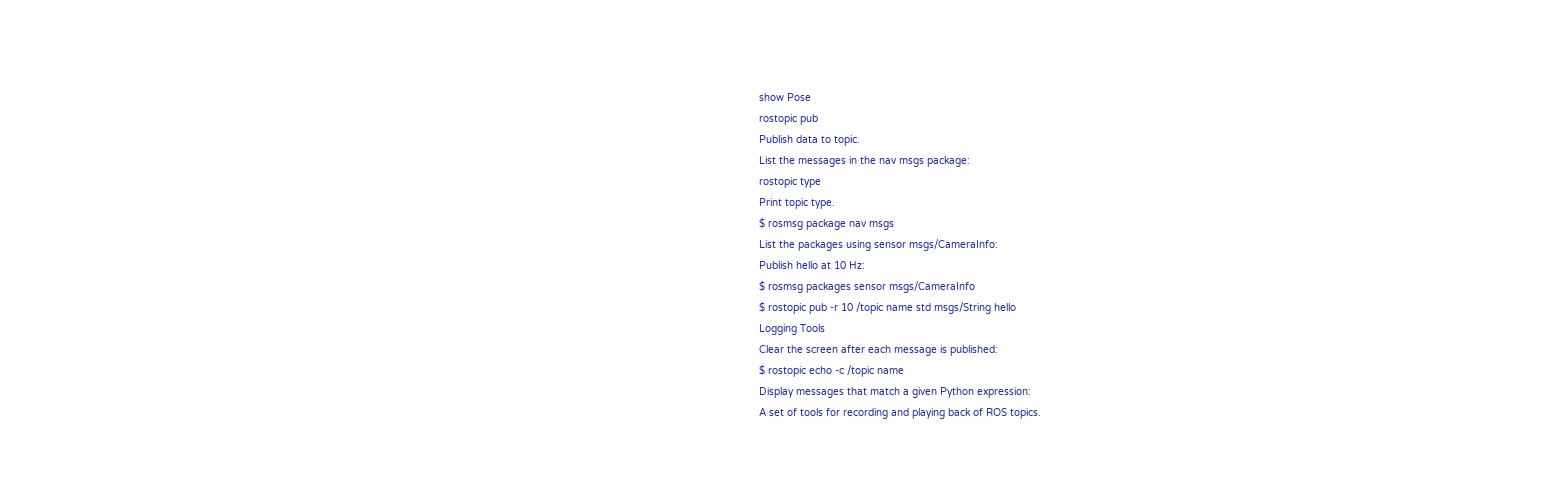show Pose
rostopic pub
Publish data to topic.
List the messages in the nav msgs package:
rostopic type
Print topic type.
$ rosmsg package nav msgs
List the packages using sensor msgs/CameraInfo:
Publish hello at 10 Hz:
$ rosmsg packages sensor msgs/CameraInfo
$ rostopic pub -r 10 /topic name std msgs/String hello
Logging Tools
Clear the screen after each message is published:
$ rostopic echo -c /topic name
Display messages that match a given Python expression:
A set of tools for recording and playing back of ROS topics.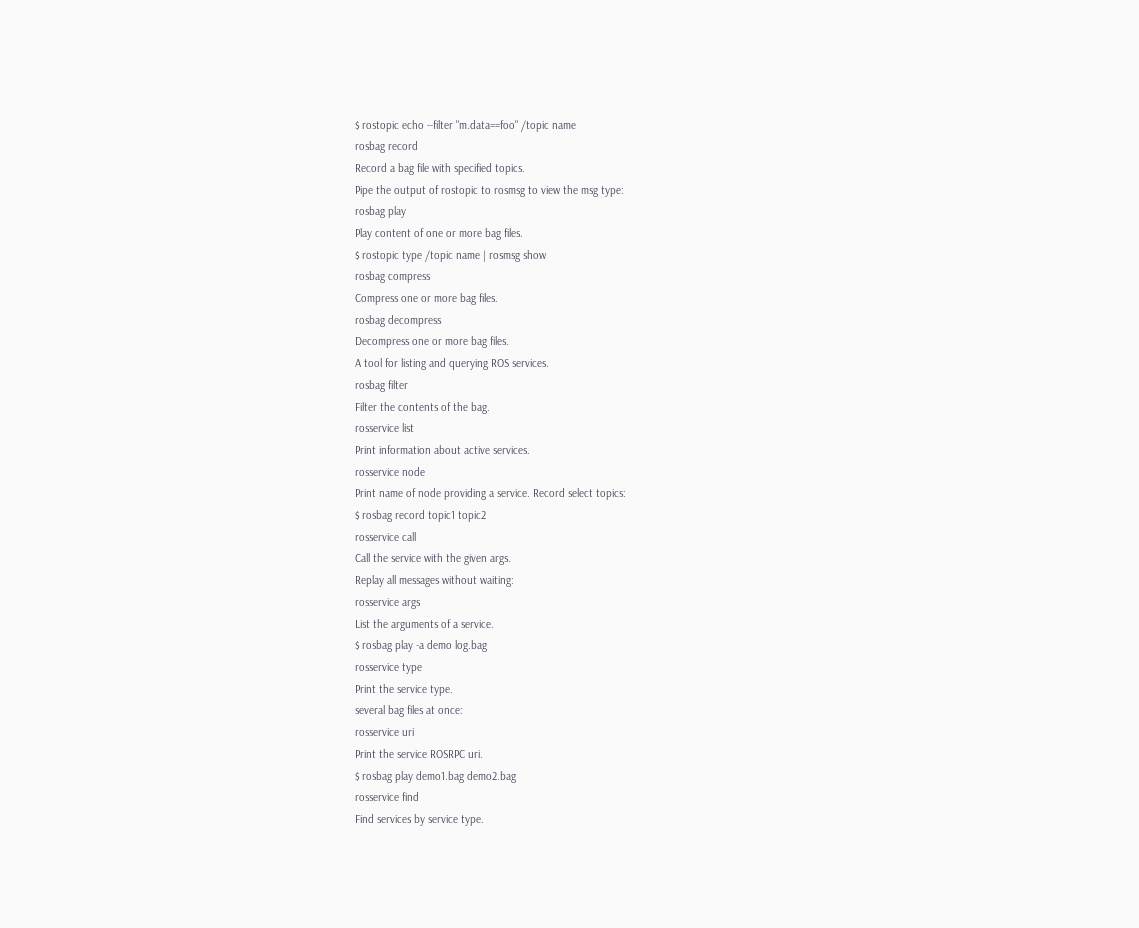$ rostopic echo --filter "m.data==foo" /topic name
rosbag record
Record a bag file with specified topics.
Pipe the output of rostopic to rosmsg to view the msg type:
rosbag play
Play content of one or more bag files.
$ rostopic type /topic name | rosmsg show
rosbag compress
Compress one or more bag files.
rosbag decompress
Decompress one or more bag files.
A tool for listing and querying ROS services.
rosbag filter
Filter the contents of the bag.
rosservice list
Print information about active services.
rosservice node
Print name of node providing a service. Record select topics:
$ rosbag record topic1 topic2
rosservice call
Call the service with the given args.
Replay all messages without waiting:
rosservice args
List the arguments of a service.
$ rosbag play -a demo log.bag
rosservice type
Print the service type.
several bag files at once:
rosservice uri
Print the service ROSRPC uri.
$ rosbag play demo1.bag demo2.bag
rosservice find
Find services by service type.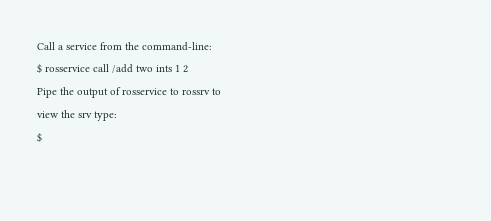Call a service from the command-line:
$ rosservice call /add two ints 1 2
Pipe the output of rosservice to rossrv to view the srv type:
$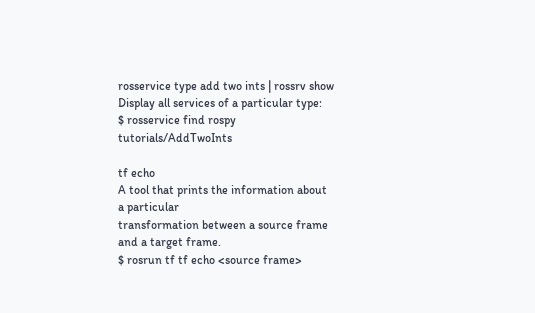rosservice type add two ints | rossrv show
Display all services of a particular type:
$ rosservice find rospy tutorials/AddTwoInts

tf echo
A tool that prints the information about a particular
transformation between a source frame and a target frame.
$ rosrun tf tf echo <source frame>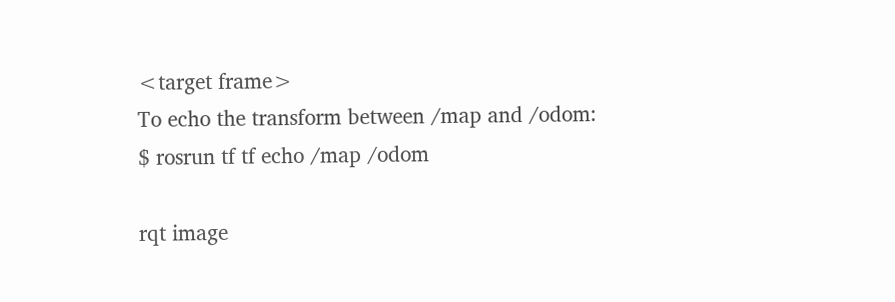<target frame>
To echo the transform between /map and /odom:
$ rosrun tf tf echo /map /odom

rqt image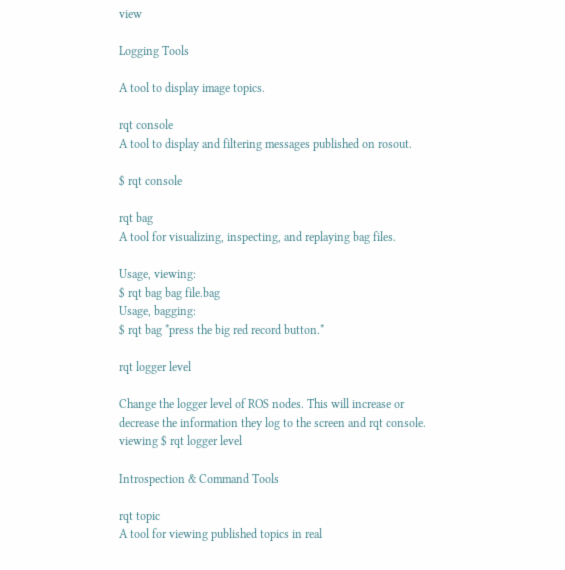view

Logging Tools

A tool to display image topics.

rqt console
A tool to display and filtering messages published on rosout.

$ rqt console

rqt bag
A tool for visualizing, inspecting, and replaying bag files.

Usage, viewing:
$ rqt bag bag file.bag
Usage, bagging:
$ rqt bag *press the big red record button.*

rqt logger level

Change the logger level of ROS nodes. This will increase or
decrease the information they log to the screen and rqt console.
viewing $ rqt logger level

Introspection & Command Tools

rqt topic
A tool for viewing published topics in real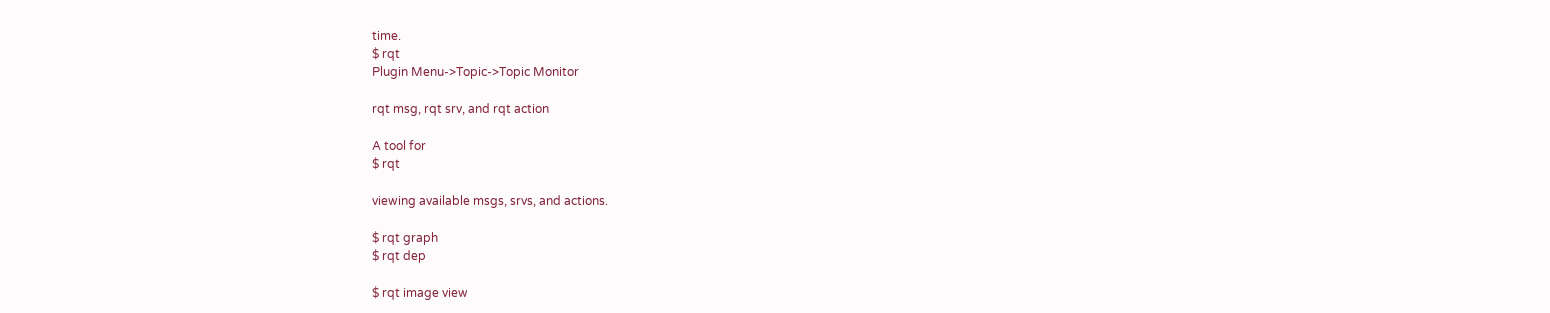time.
$ rqt
Plugin Menu->Topic->Topic Monitor

rqt msg, rqt srv, and rqt action

A tool for
$ rqt

viewing available msgs, srvs, and actions.

$ rqt graph
$ rqt dep

$ rqt image view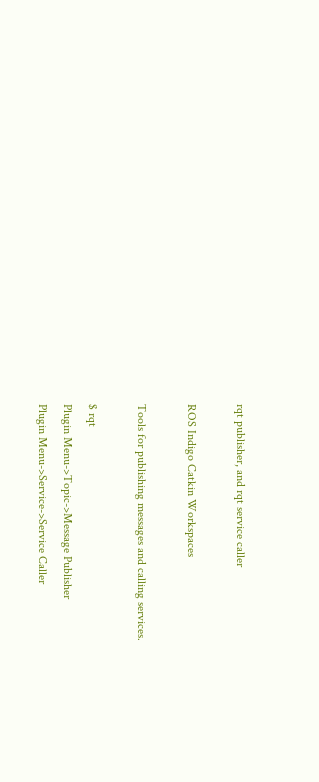rqt publisher, and rqt service caller

ROS Indigo Catkin Workspaces

Tools for publishing messages and calling services.

$ rqt
Plugin Menu->Topic->Message Publisher
Plugin Menu->Service->Service Caller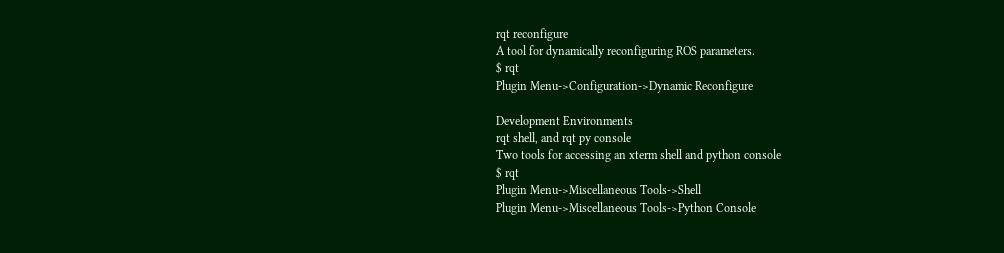rqt reconfigure
A tool for dynamically reconfiguring ROS parameters.
$ rqt
Plugin Menu->Configuration->Dynamic Reconfigure

Development Environments
rqt shell, and rqt py console
Two tools for accessing an xterm shell and python console
$ rqt
Plugin Menu->Miscellaneous Tools->Shell
Plugin Menu->Miscellaneous Tools->Python Console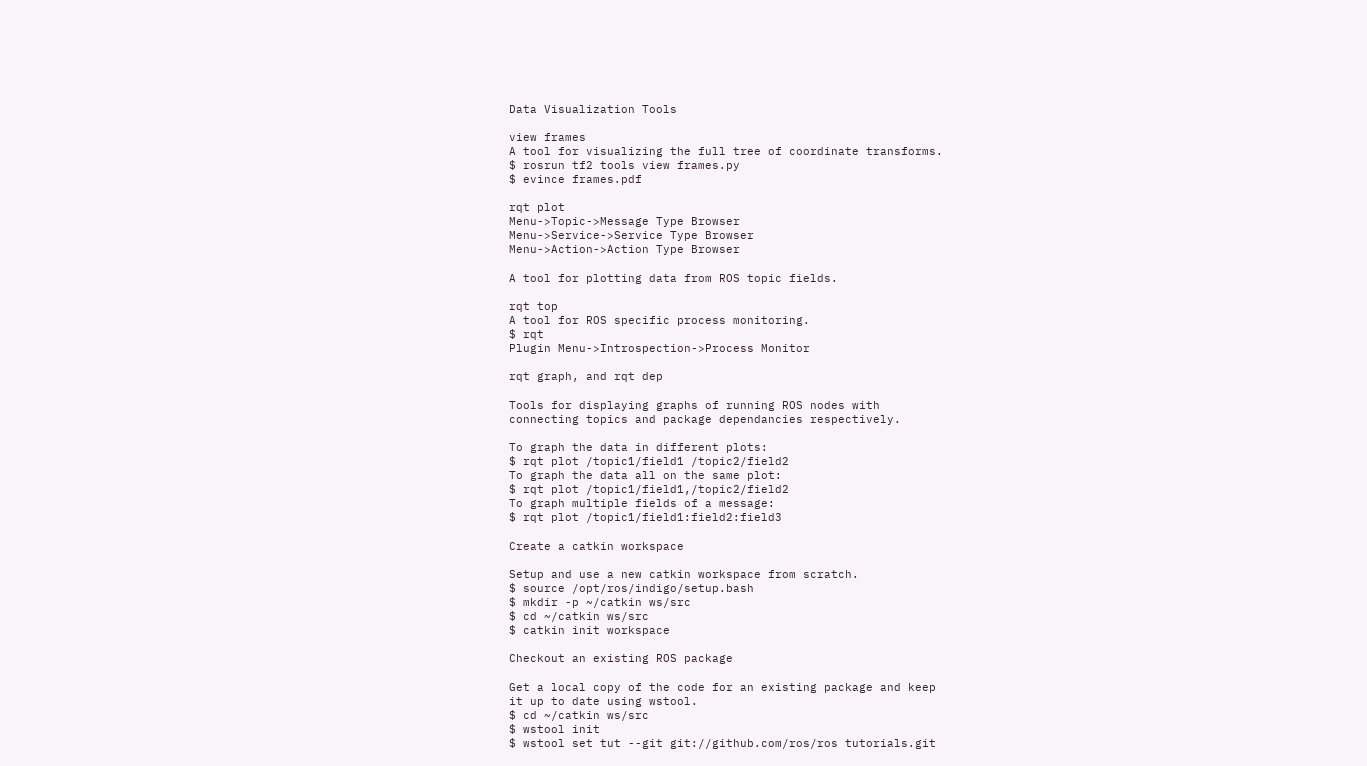Data Visualization Tools

view frames
A tool for visualizing the full tree of coordinate transforms.
$ rosrun tf2 tools view frames.py
$ evince frames.pdf

rqt plot
Menu->Topic->Message Type Browser
Menu->Service->Service Type Browser
Menu->Action->Action Type Browser

A tool for plotting data from ROS topic fields.

rqt top
A tool for ROS specific process monitoring.
$ rqt
Plugin Menu->Introspection->Process Monitor

rqt graph, and rqt dep

Tools for displaying graphs of running ROS nodes with
connecting topics and package dependancies respectively.

To graph the data in different plots:
$ rqt plot /topic1/field1 /topic2/field2
To graph the data all on the same plot:
$ rqt plot /topic1/field1,/topic2/field2
To graph multiple fields of a message:
$ rqt plot /topic1/field1:field2:field3

Create a catkin workspace

Setup and use a new catkin workspace from scratch.
$ source /opt/ros/indigo/setup.bash
$ mkdir -p ~/catkin ws/src
$ cd ~/catkin ws/src
$ catkin init workspace

Checkout an existing ROS package

Get a local copy of the code for an existing package and keep
it up to date using wstool.
$ cd ~/catkin ws/src
$ wstool init
$ wstool set tut --git git://github.com/ros/ros tutorials.git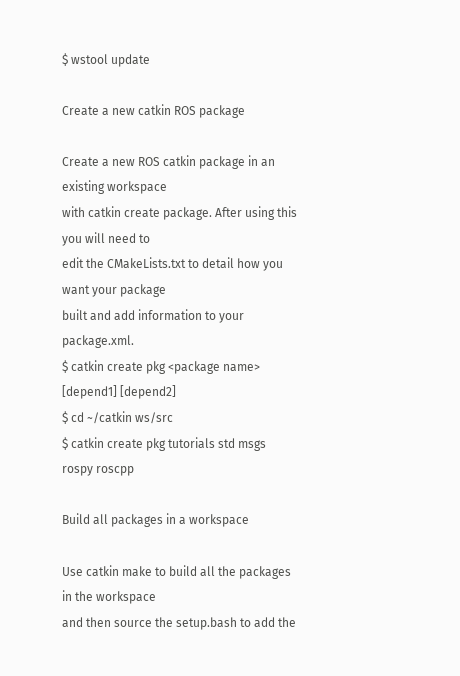$ wstool update

Create a new catkin ROS package

Create a new ROS catkin package in an existing workspace
with catkin create package. After using this you will need to
edit the CMakeLists.txt to detail how you want your package
built and add information to your package.xml.
$ catkin create pkg <package name> [depend1] [depend2]
$ cd ~/catkin ws/src
$ catkin create pkg tutorials std msgs rospy roscpp

Build all packages in a workspace

Use catkin make to build all the packages in the workspace
and then source the setup.bash to add the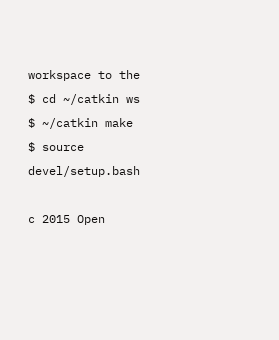workspace to the
$ cd ~/catkin ws
$ ~/catkin make
$ source devel/setup.bash

c 2015 Open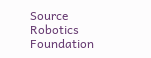Source Robotics Foundation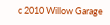c 2010 Willow Garage